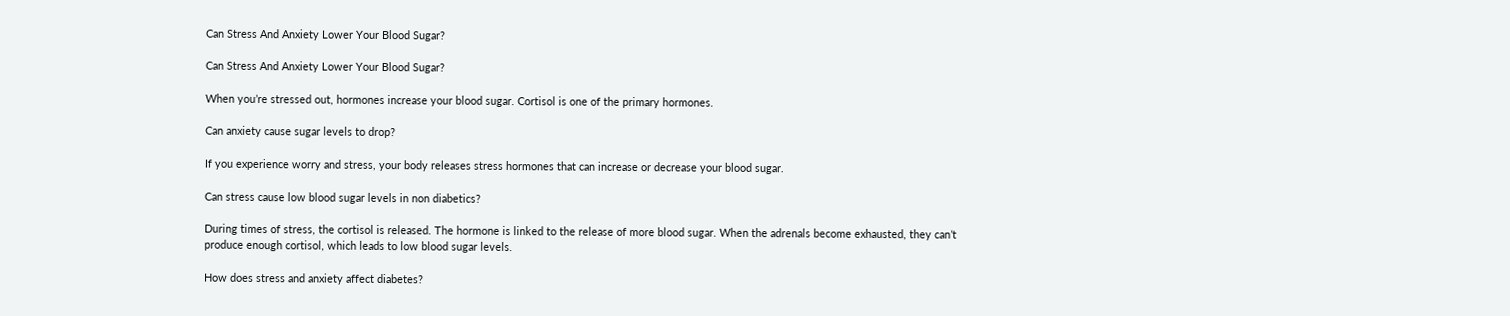Can Stress And Anxiety Lower Your Blood Sugar?

Can Stress And Anxiety Lower Your Blood Sugar?

When you’re stressed out, hormones increase your blood sugar. Cortisol is one of the primary hormones.

Can anxiety cause sugar levels to drop?

If you experience worry and stress, your body releases stress hormones that can increase or decrease your blood sugar.

Can stress cause low blood sugar levels in non diabetics?

During times of stress, the cortisol is released. The hormone is linked to the release of more blood sugar. When the adrenals become exhausted, they can’t produce enough cortisol, which leads to low blood sugar levels.

How does stress and anxiety affect diabetes?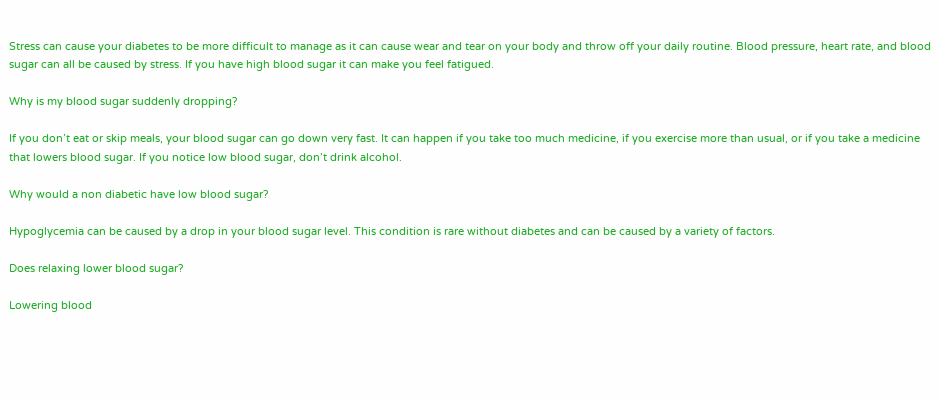Stress can cause your diabetes to be more difficult to manage as it can cause wear and tear on your body and throw off your daily routine. Blood pressure, heart rate, and blood sugar can all be caused by stress. If you have high blood sugar it can make you feel fatigued.

Why is my blood sugar suddenly dropping?

If you don’t eat or skip meals, your blood sugar can go down very fast. It can happen if you take too much medicine, if you exercise more than usual, or if you take a medicine that lowers blood sugar. If you notice low blood sugar, don’t drink alcohol.

Why would a non diabetic have low blood sugar?

Hypoglycemia can be caused by a drop in your blood sugar level. This condition is rare without diabetes and can be caused by a variety of factors.

Does relaxing lower blood sugar?

Lowering blood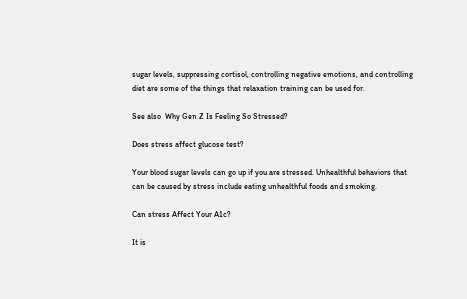sugar levels, suppressing cortisol, controlling negative emotions, and controlling diet are some of the things that relaxation training can be used for.

See also  Why Gen Z Is Feeling So Stressed?

Does stress affect glucose test?

Your blood sugar levels can go up if you are stressed. Unhealthful behaviors that can be caused by stress include eating unhealthful foods and smoking.

Can stress Affect Your A1c?

It is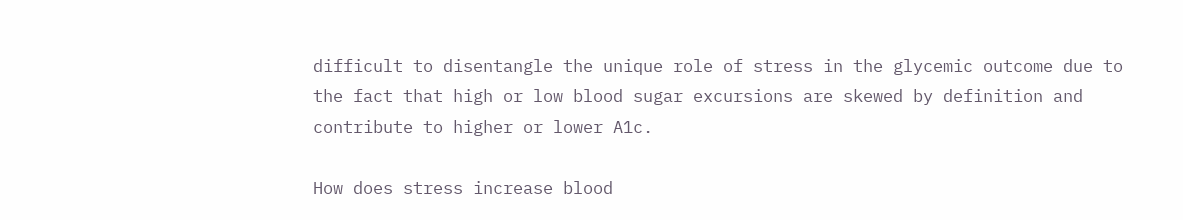difficult to disentangle the unique role of stress in the glycemic outcome due to the fact that high or low blood sugar excursions are skewed by definition and contribute to higher or lower A1c.

How does stress increase blood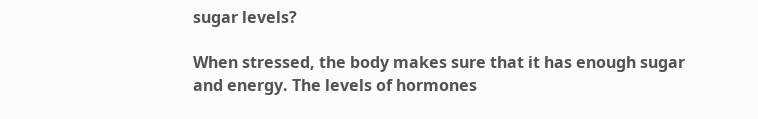sugar levels?

When stressed, the body makes sure that it has enough sugar and energy. The levels of hormones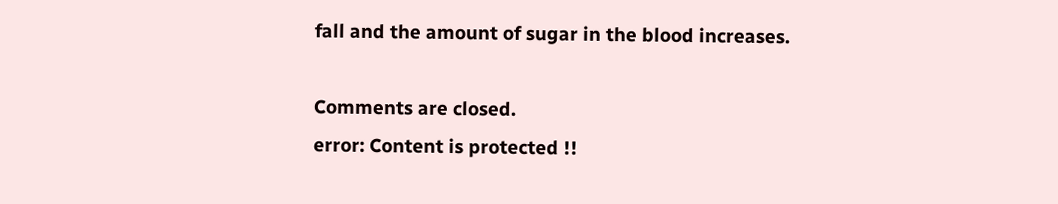fall and the amount of sugar in the blood increases.

Comments are closed.
error: Content is protected !!